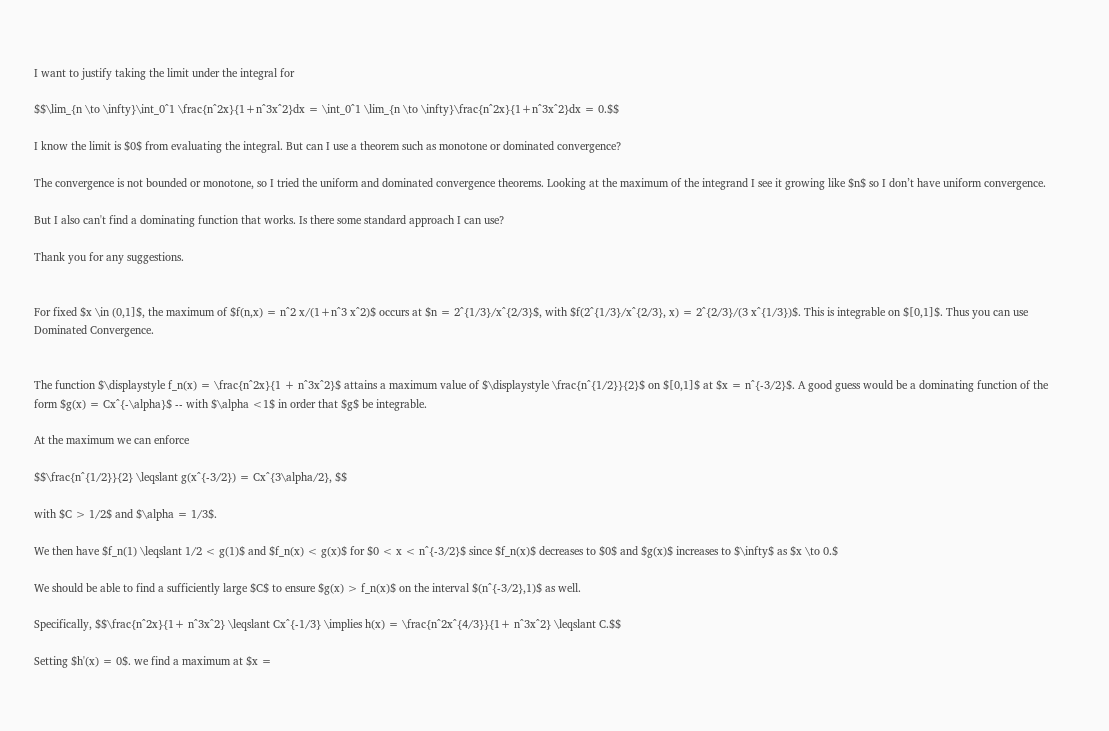I want to justify taking the limit under the integral for

$$\lim_{n \to \infty}\int_0^1 \frac{n^2x}{1+n^3x^2}dx = \int_0^1 \lim_{n \to \infty}\frac{n^2x}{1+n^3x^2}dx = 0.$$

I know the limit is $0$ from evaluating the integral. But can I use a theorem such as monotone or dominated convergence?

The convergence is not bounded or monotone, so I tried the uniform and dominated convergence theorems. Looking at the maximum of the integrand I see it growing like $n$ so I don’t have uniform convergence.

But I also can't find a dominating function that works. Is there some standard approach I can use?

Thank you for any suggestions.


For fixed $x \in (0,1]$, the maximum of $f(n,x) = n^2 x/(1+n^3 x^2)$ occurs at $n = 2^{1/3}/x^{2/3}$, with $f(2^{1/3}/x^{2/3}, x) = 2^{2/3}/(3 x^{1/3})$. This is integrable on $[0,1]$. Thus you can use Dominated Convergence.


The function $\displaystyle f_n(x) = \frac{n^2x}{1 + n^3x^2}$ attains a maximum value of $\displaystyle \frac{n^{1/2}}{2}$ on $[0,1]$ at $x = n^{-3/2}$. A good guess would be a dominating function of the form $g(x) = Cx^{-\alpha}$ -- with $\alpha <1$ in order that $g$ be integrable.

At the maximum we can enforce

$$\frac{n^{1/2}}{2} \leqslant g(x^{-3/2}) = Cx^{3\alpha/2}, $$

with $C > 1/2$ and $\alpha = 1/3$.

We then have $f_n(1) \leqslant 1/2 < g(1)$ and $f_n(x) < g(x)$ for $0 < x < n^{-3/2}$ since $f_n(x)$ decreases to $0$ and $g(x)$ increases to $\infty$ as $x \to 0.$

We should be able to find a sufficiently large $C$ to ensure $g(x) > f_n(x)$ on the interval $(n^{-3/2},1)$ as well.

Specifically, $$\frac{n^2x}{1+ n^3x^2} \leqslant Cx^{-1/3} \implies h(x) = \frac{n^2x^{4/3}}{1+ n^3x^2} \leqslant C.$$

Setting $h'(x) = 0$. we find a maximum at $x =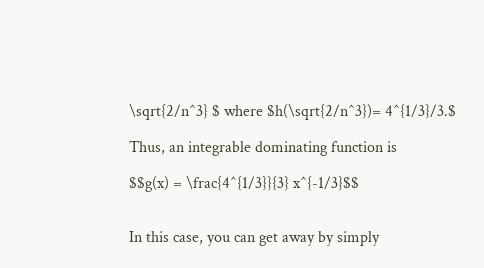\sqrt{2/n^3} $ where $h(\sqrt{2/n^3})= 4^{1/3}/3.$

Thus, an integrable dominating function is

$$g(x) = \frac{4^{1/3}}{3} x^{-1/3}$$


In this case, you can get away by simply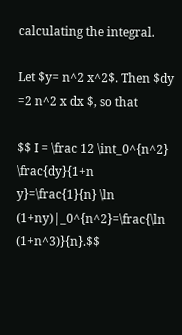calculating the integral.

Let $y= n^2 x^2$. Then $dy =2 n^2 x dx $, so that

$$ I = \frac 12 \int_0^{n^2} \frac{dy}{1+n y}=\frac{1}{n} \ln (1+ny)|_0^{n^2}=\frac{\ln (1+n^3)}{n}.$$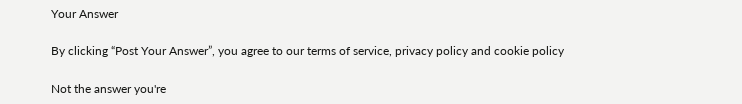Your Answer

By clicking “Post Your Answer”, you agree to our terms of service, privacy policy and cookie policy

Not the answer you're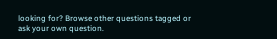looking for? Browse other questions tagged or ask your own question.